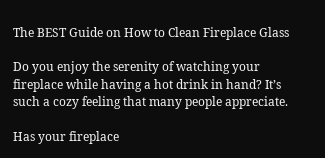The BEST Guide on How to Clean Fireplace Glass

Do you enjoy the serenity of watching your fireplace while having a hot drink in hand? It’s such a cozy feeling that many people appreciate.

Has your fireplace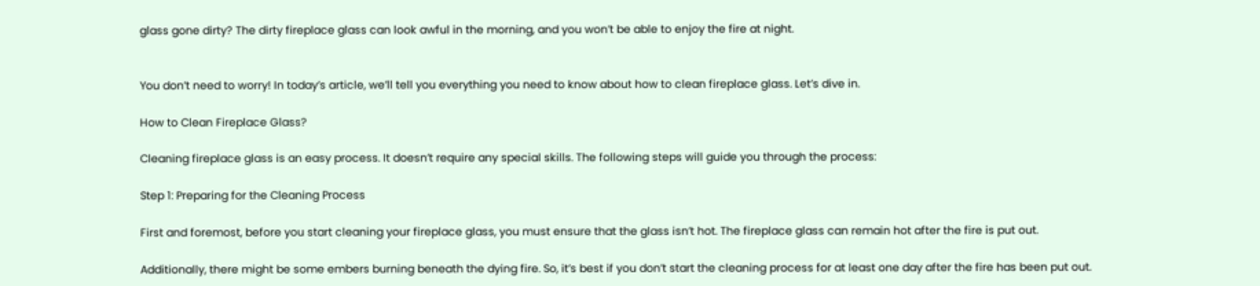glass gone dirty? The dirty fireplace glass can look awful in the morning, and you won’t be able to enjoy the fire at night.


You don’t need to worry! In today’s article, we’ll tell you everything you need to know about how to clean fireplace glass. Let’s dive in.

How to Clean Fireplace Glass?

Cleaning fireplace glass is an easy process. It doesn’t require any special skills. The following steps will guide you through the process:

Step 1: Preparing for the Cleaning Process

First and foremost, before you start cleaning your fireplace glass, you must ensure that the glass isn’t hot. The fireplace glass can remain hot after the fire is put out.

Additionally, there might be some embers burning beneath the dying fire. So, it’s best if you don’t start the cleaning process for at least one day after the fire has been put out.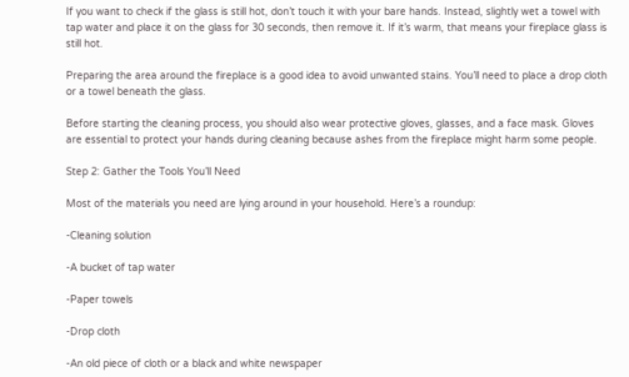If you want to check if the glass is still hot, don’t touch it with your bare hands. Instead, slightly wet a towel with tap water and place it on the glass for 30 seconds, then remove it. If it’s warm, that means your fireplace glass is still hot.

Preparing the area around the fireplace is a good idea to avoid unwanted stains. You’ll need to place a drop cloth or a towel beneath the glass.

Before starting the cleaning process, you should also wear protective gloves, glasses, and a face mask. Gloves are essential to protect your hands during cleaning because ashes from the fireplace might harm some people.

Step 2: Gather the Tools You’ll Need

Most of the materials you need are lying around in your household. Here’s a roundup:

-Cleaning solution

-A bucket of tap water

-Paper towels

-Drop cloth

-An old piece of cloth or a black and white newspaper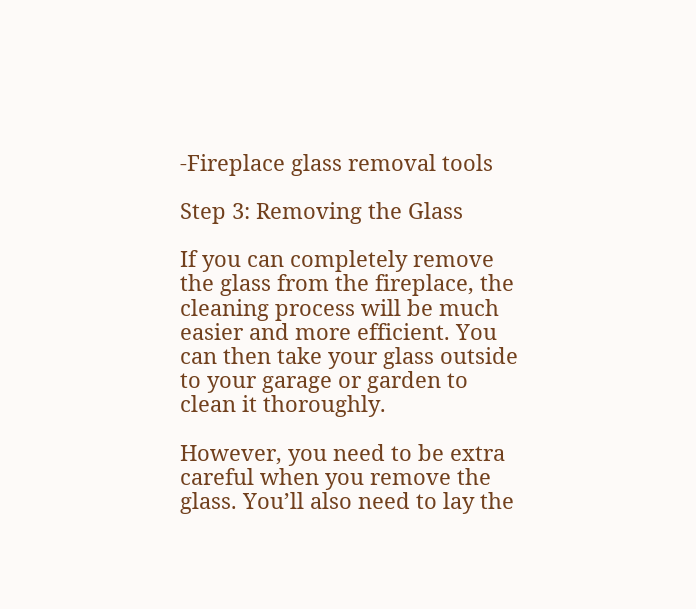-Fireplace glass removal tools

Step 3: Removing the Glass

If you can completely remove the glass from the fireplace, the cleaning process will be much easier and more efficient. You can then take your glass outside to your garage or garden to clean it thoroughly.

However, you need to be extra careful when you remove the glass. You’ll also need to lay the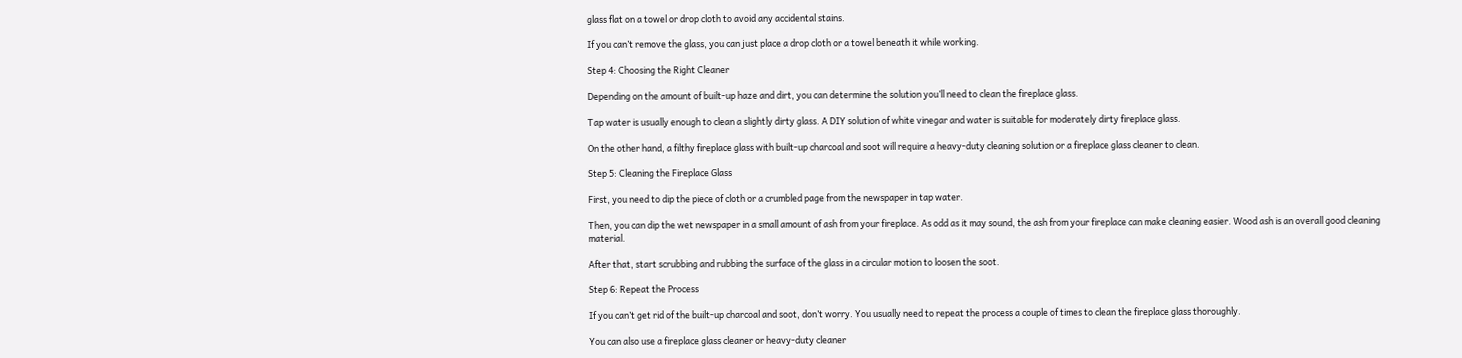glass flat on a towel or drop cloth to avoid any accidental stains.

If you can’t remove the glass, you can just place a drop cloth or a towel beneath it while working.

Step 4: Choosing the Right Cleaner

Depending on the amount of built-up haze and dirt, you can determine the solution you’ll need to clean the fireplace glass.

Tap water is usually enough to clean a slightly dirty glass. A DIY solution of white vinegar and water is suitable for moderately dirty fireplace glass.

On the other hand, a filthy fireplace glass with built-up charcoal and soot will require a heavy-duty cleaning solution or a fireplace glass cleaner to clean.

Step 5: Cleaning the Fireplace Glass

First, you need to dip the piece of cloth or a crumbled page from the newspaper in tap water.

Then, you can dip the wet newspaper in a small amount of ash from your fireplace. As odd as it may sound, the ash from your fireplace can make cleaning easier. Wood ash is an overall good cleaning material.

After that, start scrubbing and rubbing the surface of the glass in a circular motion to loosen the soot.

Step 6: Repeat the Process

If you can’t get rid of the built-up charcoal and soot, don’t worry. You usually need to repeat the process a couple of times to clean the fireplace glass thoroughly.

You can also use a fireplace glass cleaner or heavy-duty cleaner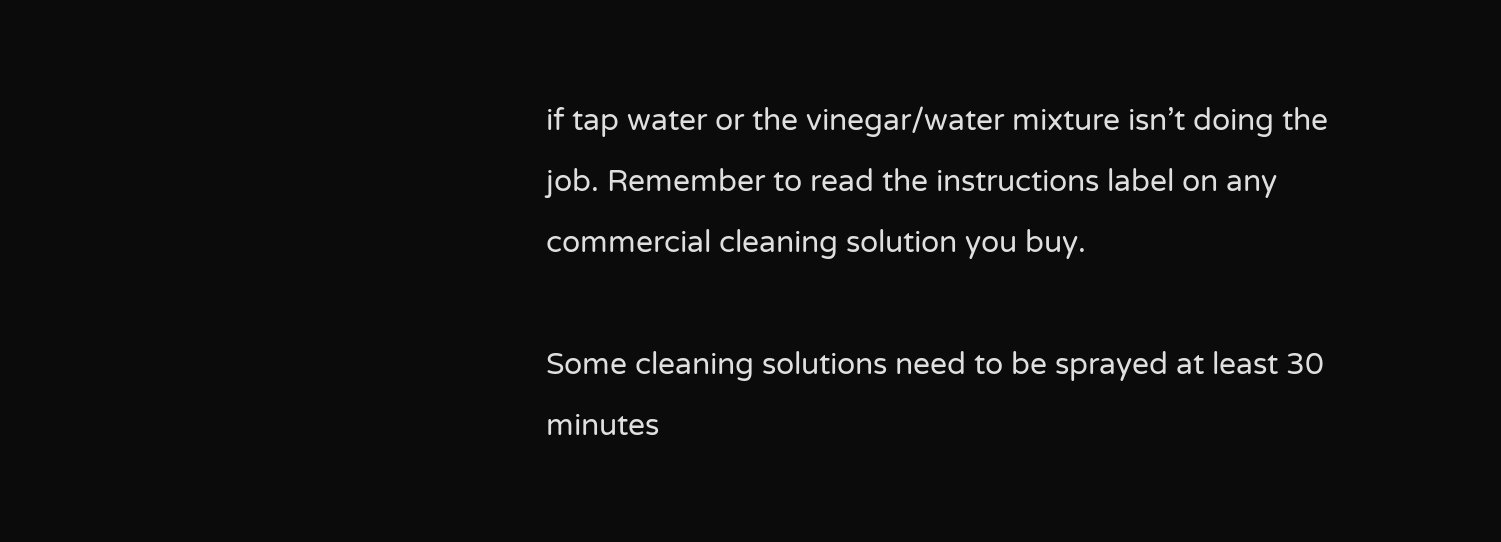if tap water or the vinegar/water mixture isn’t doing the job. Remember to read the instructions label on any commercial cleaning solution you buy.

Some cleaning solutions need to be sprayed at least 30 minutes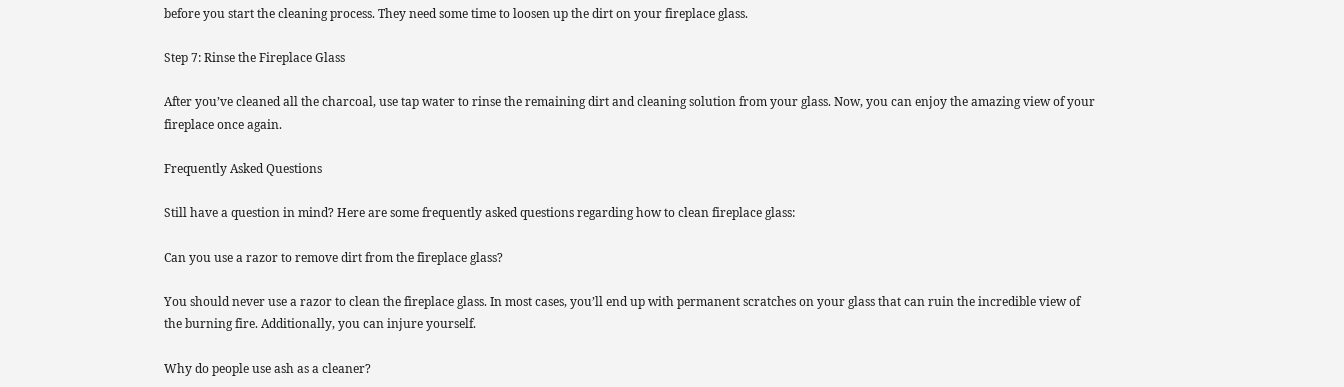before you start the cleaning process. They need some time to loosen up the dirt on your fireplace glass.

Step 7: Rinse the Fireplace Glass

After you’ve cleaned all the charcoal, use tap water to rinse the remaining dirt and cleaning solution from your glass. Now, you can enjoy the amazing view of your fireplace once again.

Frequently Asked Questions

Still have a question in mind? Here are some frequently asked questions regarding how to clean fireplace glass:

Can you use a razor to remove dirt from the fireplace glass?

You should never use a razor to clean the fireplace glass. In most cases, you’ll end up with permanent scratches on your glass that can ruin the incredible view of the burning fire. Additionally, you can injure yourself.

Why do people use ash as a cleaner?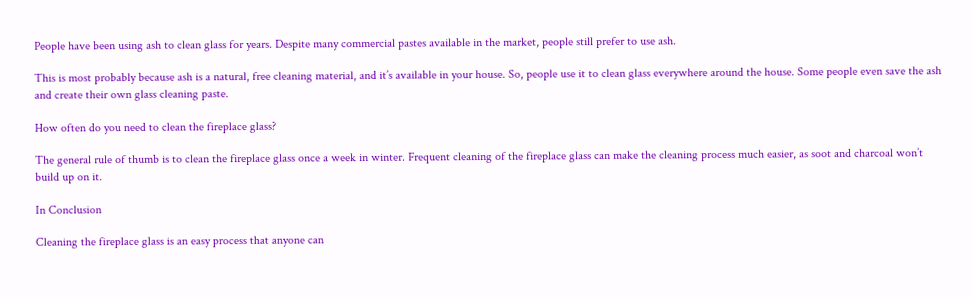People have been using ash to clean glass for years. Despite many commercial pastes available in the market, people still prefer to use ash.

This is most probably because ash is a natural, free cleaning material, and it’s available in your house. So, people use it to clean glass everywhere around the house. Some people even save the ash and create their own glass cleaning paste.

How often do you need to clean the fireplace glass?

The general rule of thumb is to clean the fireplace glass once a week in winter. Frequent cleaning of the fireplace glass can make the cleaning process much easier, as soot and charcoal won’t build up on it.

In Conclusion

Cleaning the fireplace glass is an easy process that anyone can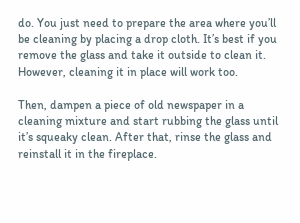do. You just need to prepare the area where you’ll be cleaning by placing a drop cloth. It’s best if you remove the glass and take it outside to clean it. However, cleaning it in place will work too.

Then, dampen a piece of old newspaper in a cleaning mixture and start rubbing the glass until it’s squeaky clean. After that, rinse the glass and reinstall it in the fireplace.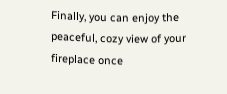Finally, you can enjoy the peaceful, cozy view of your fireplace once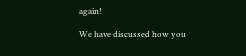again!

We have discussed how you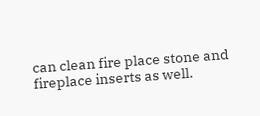can clean fire place stone and fireplace inserts as well.